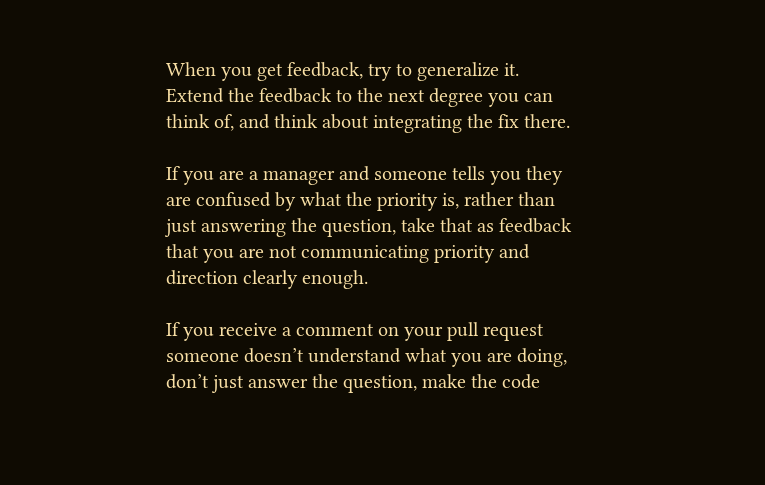When you get feedback, try to generalize it. Extend the feedback to the next degree you can think of, and think about integrating the fix there.

If you are a manager and someone tells you they are confused by what the priority is, rather than just answering the question, take that as feedback that you are not communicating priority and direction clearly enough.

If you receive a comment on your pull request someone doesn’t understand what you are doing, don’t just answer the question, make the code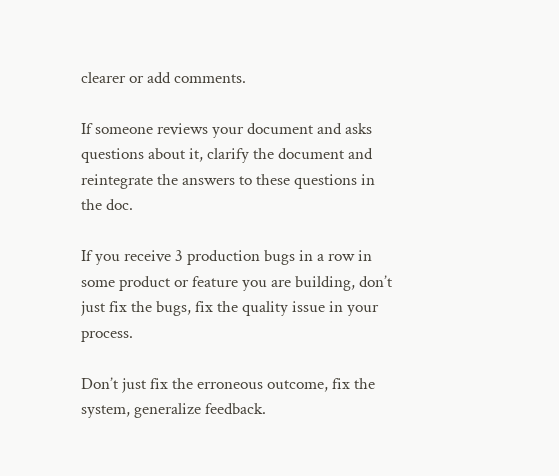clearer or add comments.

If someone reviews your document and asks questions about it, clarify the document and reintegrate the answers to these questions in the doc.

If you receive 3 production bugs in a row in some product or feature you are building, don’t just fix the bugs, fix the quality issue in your process.

Don’t just fix the erroneous outcome, fix the system, generalize feedback.